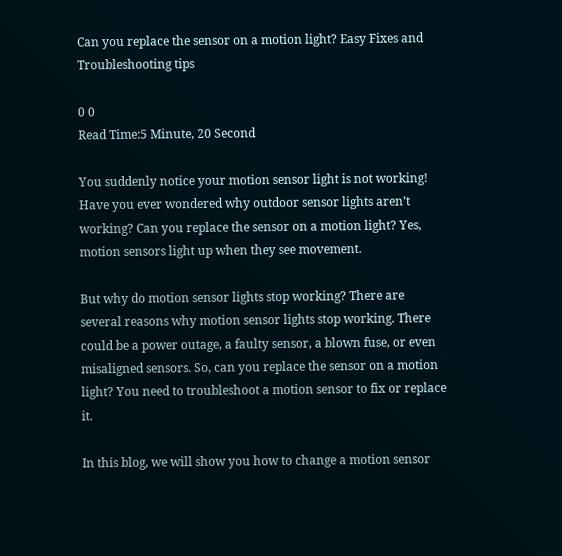Can you replace the sensor on a motion light? Easy Fixes and Troubleshooting tips

0 0
Read Time:5 Minute, 20 Second

You suddenly notice your motion sensor light is not working! Have you ever wondered why outdoor sensor lights aren’t working? Can you replace the sensor on a motion light? Yes, motion sensors light up when they see movement.

But why do motion sensor lights stop working? There are several reasons why motion sensor lights stop working. There could be a power outage, a faulty sensor, a blown fuse, or even misaligned sensors. So, can you replace the sensor on a motion light? You need to troubleshoot a motion sensor to fix or replace it.

In this blog, we will show you how to change a motion sensor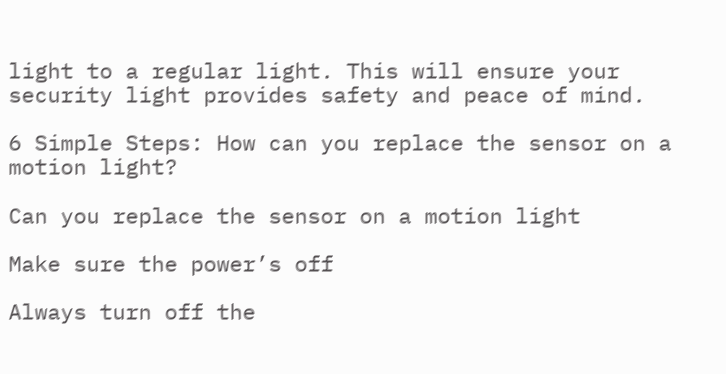light to a regular light. This will ensure your security light provides safety and peace of mind.

6 Simple Steps: How can you replace the sensor on a motion light?

Can you replace the sensor on a motion light

Make sure the power’s off

Always turn off the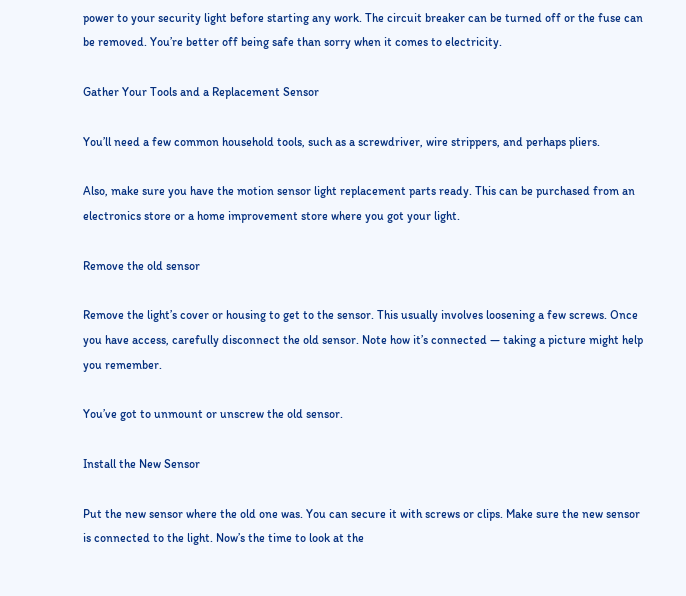power to your security light before starting any work. The circuit breaker can be turned off or the fuse can be removed. You’re better off being safe than sorry when it comes to electricity.

Gather Your Tools and a Replacement Sensor

You’ll need a few common household tools, such as a screwdriver, wire strippers, and perhaps pliers.

Also, make sure you have the motion sensor light replacement parts ready. This can be purchased from an electronics store or a home improvement store where you got your light.

Remove the old sensor

Remove the light’s cover or housing to get to the sensor. This usually involves loosening a few screws. Once you have access, carefully disconnect the old sensor. Note how it’s connected — taking a picture might help you remember.

You’ve got to unmount or unscrew the old sensor.

Install the New Sensor

Put the new sensor where the old one was. You can secure it with screws or clips. Make sure the new sensor is connected to the light. Now’s the time to look at the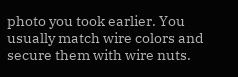photo you took earlier. You usually match wire colors and secure them with wire nuts.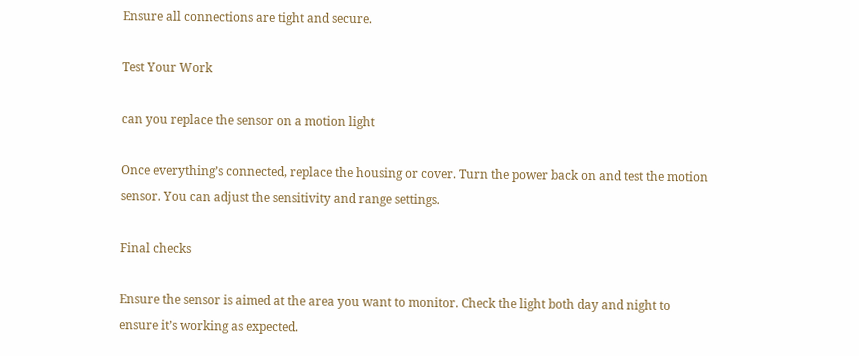Ensure all connections are tight and secure.

Test Your Work

can you replace the sensor on a motion light

Once everything’s connected, replace the housing or cover. Turn the power back on and test the motion sensor. You can adjust the sensitivity and range settings.

Final checks

Ensure the sensor is aimed at the area you want to monitor. Check the light both day and night to ensure it’s working as expected.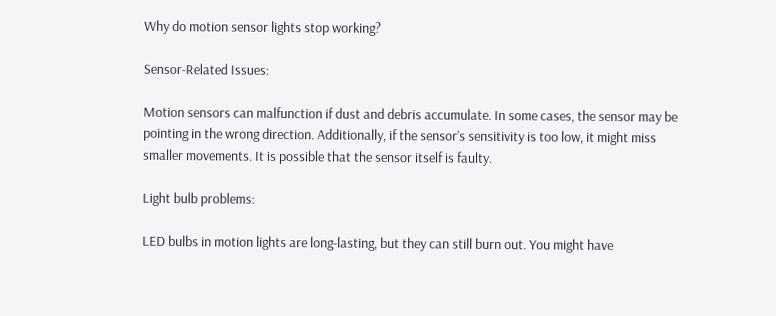Why do motion sensor lights stop working?

Sensor-Related Issues:

Motion sensors can malfunction if dust and debris accumulate. In some cases, the sensor may be pointing in the wrong direction. Additionally, if the sensor’s sensitivity is too low, it might miss smaller movements. It is possible that the sensor itself is faulty.

Light bulb problems:

LED bulbs in motion lights are long-lasting, but they can still burn out. You might have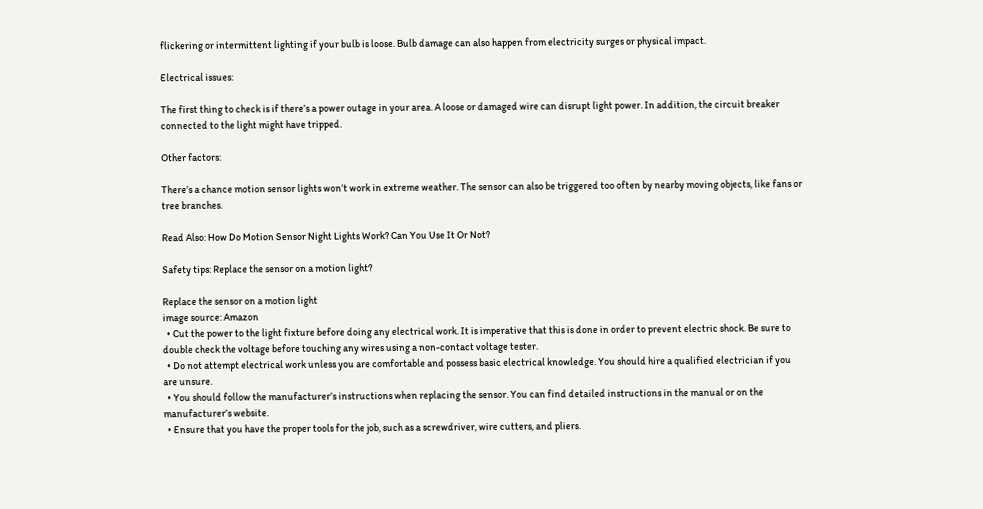flickering or intermittent lighting if your bulb is loose. Bulb damage can also happen from electricity surges or physical impact.

Electrical issues:

The first thing to check is if there’s a power outage in your area. A loose or damaged wire can disrupt light power. In addition, the circuit breaker connected to the light might have tripped.

Other factors:

There’s a chance motion sensor lights won’t work in extreme weather. The sensor can also be triggered too often by nearby moving objects, like fans or tree branches.

Read Also: How Do Motion Sensor Night Lights Work? Can You Use It Or Not?

Safety tips: Replace the sensor on a motion light?

Replace the sensor on a motion light
image source: Amazon
  • Cut the power to the light fixture before doing any electrical work. It is imperative that this is done in order to prevent electric shock. Be sure to double check the voltage before touching any wires using a non-contact voltage tester.
  • Do not attempt electrical work unless you are comfortable and possess basic electrical knowledge. You should hire a qualified electrician if you are unsure.
  • You should follow the manufacturer’s instructions when replacing the sensor. You can find detailed instructions in the manual or on the manufacturer’s website.
  • Ensure that you have the proper tools for the job, such as a screwdriver, wire cutters, and pliers.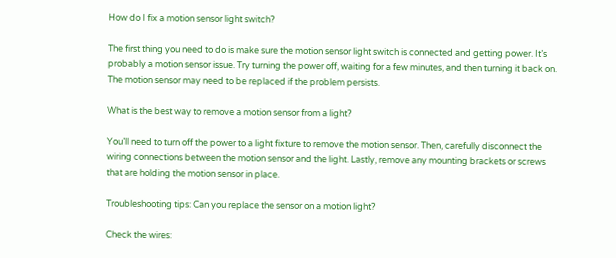How do I fix a motion sensor light switch?

The first thing you need to do is make sure the motion sensor light switch is connected and getting power. It’s probably a motion sensor issue. Try turning the power off, waiting for a few minutes, and then turning it back on. The motion sensor may need to be replaced if the problem persists.

What is the best way to remove a motion sensor from a light?

You’ll need to turn off the power to a light fixture to remove the motion sensor. Then, carefully disconnect the wiring connections between the motion sensor and the light. Lastly, remove any mounting brackets or screws that are holding the motion sensor in place.

Troubleshooting tips: Can you replace the sensor on a motion light?

Check the wires: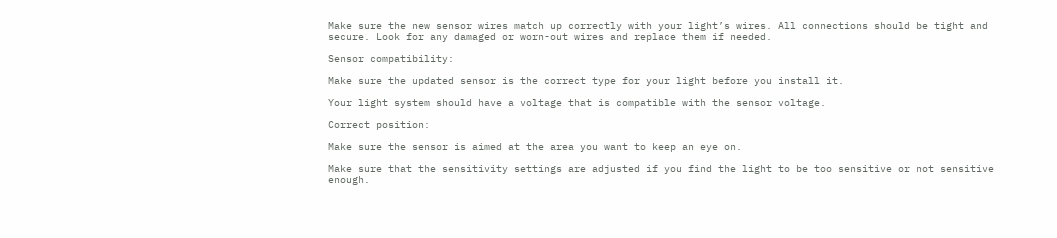Make sure the new sensor wires match up correctly with your light’s wires. All connections should be tight and secure. Look for any damaged or worn-out wires and replace them if needed.

Sensor compatibility:

Make sure the updated sensor is the correct type for your light before you install it.

Your light system should have a voltage that is compatible with the sensor voltage.

Correct position:

Make sure the sensor is aimed at the area you want to keep an eye on.

Make sure that the sensitivity settings are adjusted if you find the light to be too sensitive or not sensitive enough.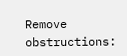Remove obstructions: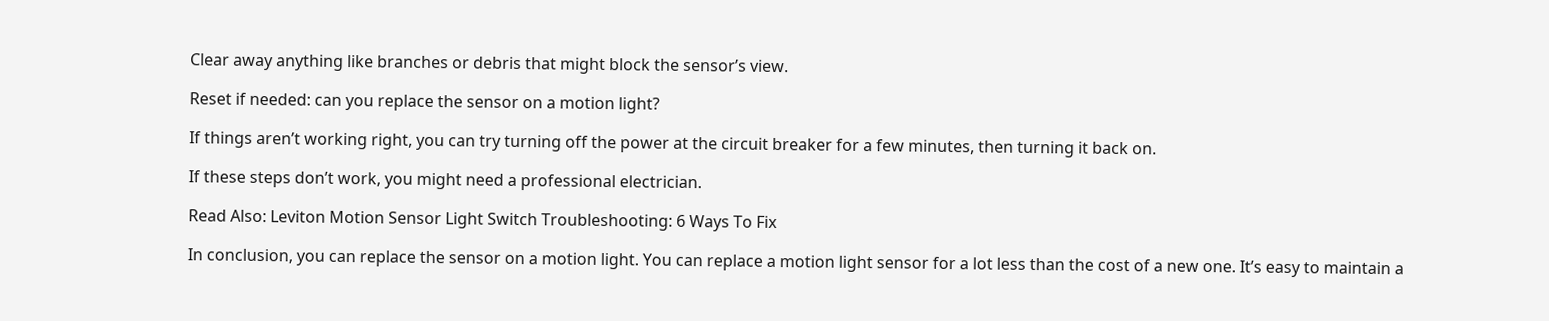Clear away anything like branches or debris that might block the sensor’s view.

Reset if needed: can you replace the sensor on a motion light?

If things aren’t working right, you can try turning off the power at the circuit breaker for a few minutes, then turning it back on.

If these steps don’t work, you might need a professional electrician.

Read Also: Leviton Motion Sensor Light Switch Troubleshooting: 6 Ways To Fix

In conclusion, you can replace the sensor on a motion light. You can replace a motion light sensor for a lot less than the cost of a new one. It’s easy to maintain a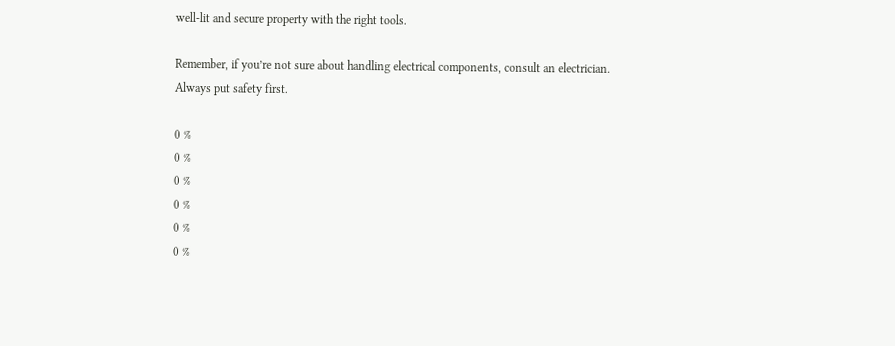well-lit and secure property with the right tools.

Remember, if you’re not sure about handling electrical components, consult an electrician. Always put safety first.

0 %
0 %
0 %
0 %
0 %
0 %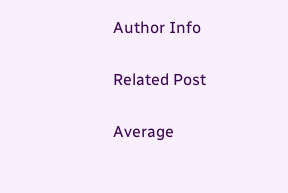Author Info

Related Post

Average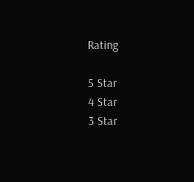Rating

5 Star
4 Star
3 Star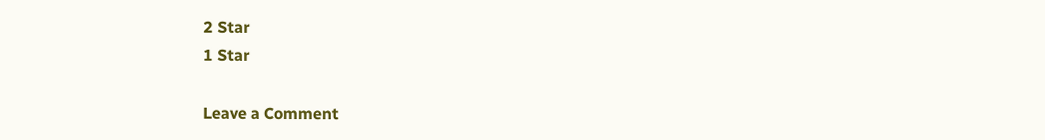2 Star
1 Star

Leave a Comment